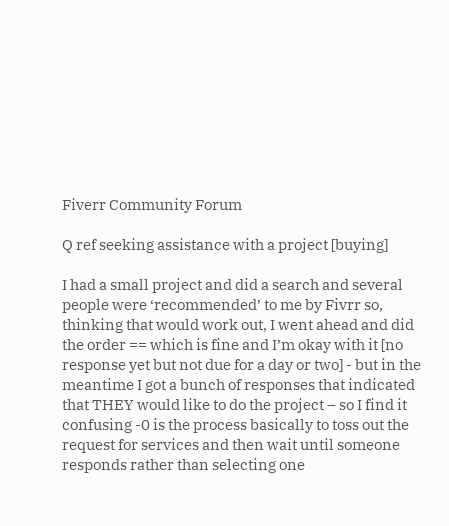Fiverr Community Forum

Q ref seeking assistance with a project [buying]

I had a small project and did a search and several people were ‘recommended’ to me by Fivrr so, thinking that would work out, I went ahead and did the order == which is fine and I’m okay with it [no response yet but not due for a day or two] - but in the meantime I got a bunch of responses that indicated that THEY would like to do the project – so I find it confusing -0 is the process basically to toss out the request for services and then wait until someone responds rather than selecting one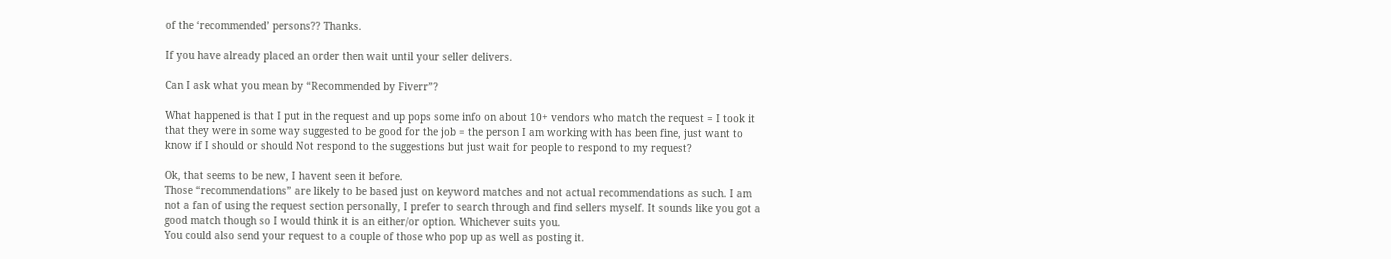of the ‘recommended’ persons?? Thanks.

If you have already placed an order then wait until your seller delivers.

Can I ask what you mean by “Recommended by Fiverr”?

What happened is that I put in the request and up pops some info on about 10+ vendors who match the request = I took it that they were in some way suggested to be good for the job = the person I am working with has been fine, just want to know if I should or should Not respond to the suggestions but just wait for people to respond to my request?

Ok, that seems to be new, I havent seen it before.
Those “recommendations” are likely to be based just on keyword matches and not actual recommendations as such. I am not a fan of using the request section personally, I prefer to search through and find sellers myself. It sounds like you got a good match though so I would think it is an either/or option. Whichever suits you.
You could also send your request to a couple of those who pop up as well as posting it.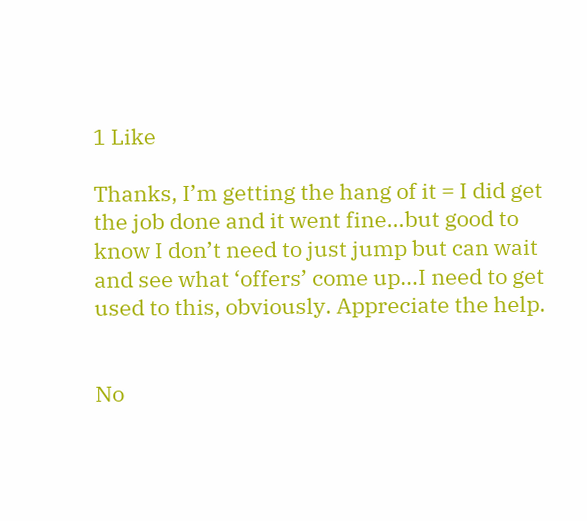1 Like

Thanks, I’m getting the hang of it = I did get the job done and it went fine…but good to know I don’t need to just jump but can wait and see what ‘offers’ come up…I need to get used to this, obviously. Appreciate the help.


No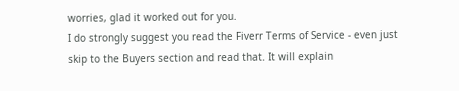worries, glad it worked out for you.
I do strongly suggest you read the Fiverr Terms of Service - even just skip to the Buyers section and read that. It will explain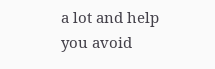a lot and help you avoid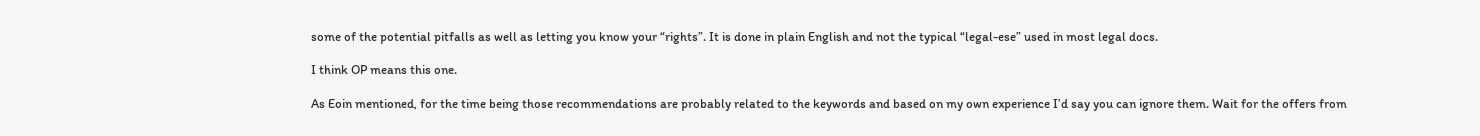some of the potential pitfalls as well as letting you know your “rights”. It is done in plain English and not the typical “legal-ese” used in most legal docs.

I think OP means this one.

As Eoin mentioned, for the time being those recommendations are probably related to the keywords and based on my own experience I’d say you can ignore them. Wait for the offers from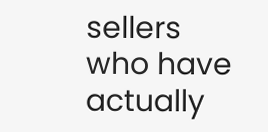sellers who have actually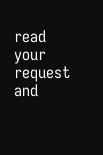read your request and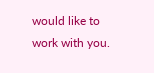would like to work with you.